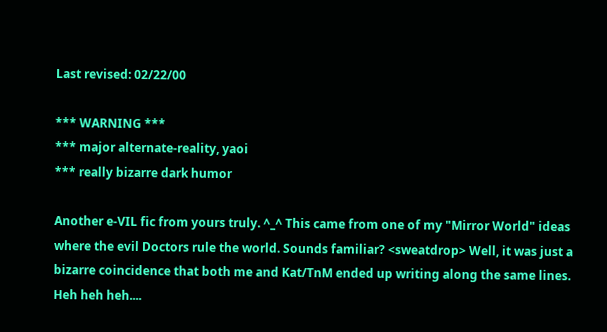Last revised: 02/22/00

*** WARNING ***
*** major alternate-reality, yaoi
*** really bizarre dark humor

Another e-VIL fic from yours truly. ^_^ This came from one of my "Mirror World" ideas where the evil Doctors rule the world. Sounds familiar? <sweatdrop> Well, it was just a bizarre coincidence that both me and Kat/TnM ended up writing along the same lines. Heh heh heh....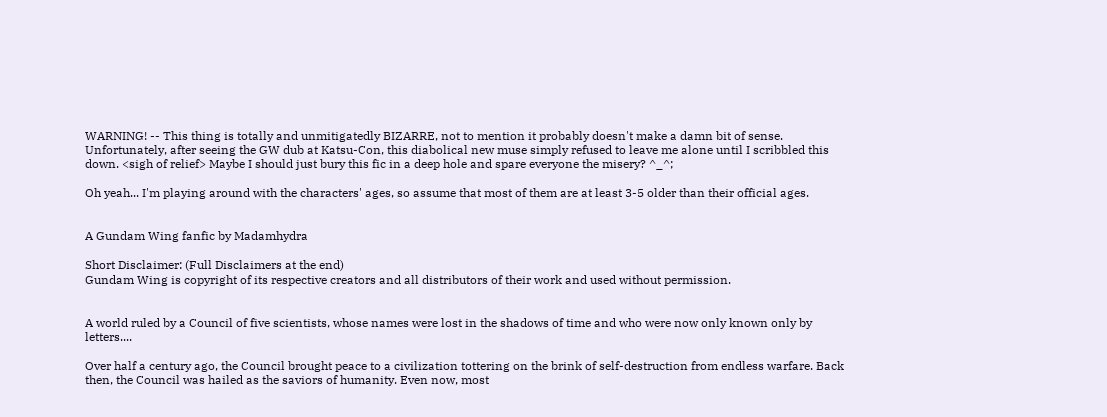WARNING! -- This thing is totally and unmitigatedly BIZARRE, not to mention it probably doesn't make a damn bit of sense. Unfortunately, after seeing the GW dub at Katsu-Con, this diabolical new muse simply refused to leave me alone until I scribbled this down. <sigh of relief> Maybe I should just bury this fic in a deep hole and spare everyone the misery? ^_^;

Oh yeah... I'm playing around with the characters' ages, so assume that most of them are at least 3-5 older than their official ages.


A Gundam Wing fanfic by Madamhydra

Short Disclaimer: (Full Disclaimers at the end)
Gundam Wing is copyright of its respective creators and all distributors of their work and used without permission.


A world ruled by a Council of five scientists, whose names were lost in the shadows of time and who were now only known only by letters....

Over half a century ago, the Council brought peace to a civilization tottering on the brink of self-destruction from endless warfare. Back then, the Council was hailed as the saviors of humanity. Even now, most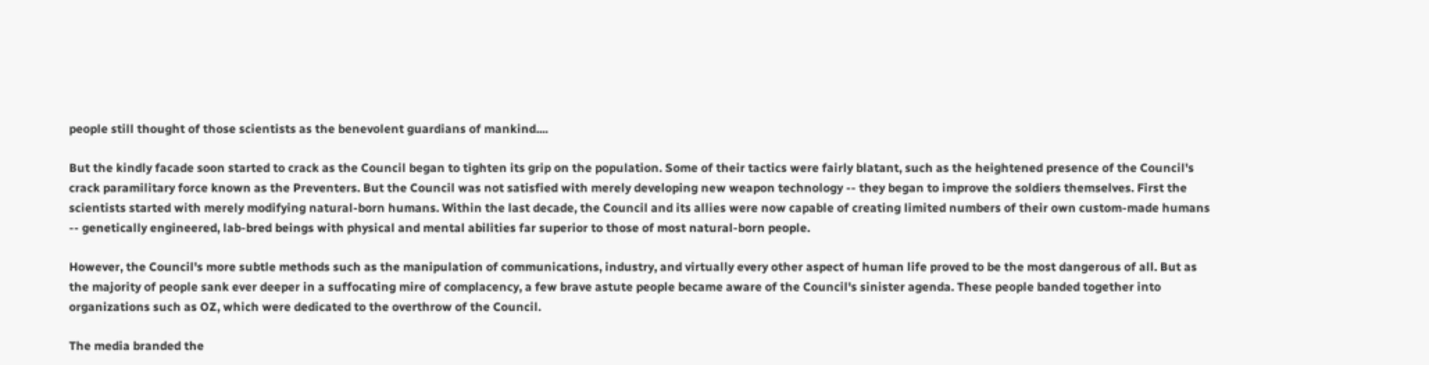people still thought of those scientists as the benevolent guardians of mankind....

But the kindly facade soon started to crack as the Council began to tighten its grip on the population. Some of their tactics were fairly blatant, such as the heightened presence of the Council's crack paramilitary force known as the Preventers. But the Council was not satisfied with merely developing new weapon technology -- they began to improve the soldiers themselves. First the scientists started with merely modifying natural-born humans. Within the last decade, the Council and its allies were now capable of creating limited numbers of their own custom-made humans -- genetically engineered, lab-bred beings with physical and mental abilities far superior to those of most natural-born people.

However, the Council's more subtle methods such as the manipulation of communications, industry, and virtually every other aspect of human life proved to be the most dangerous of all. But as the majority of people sank ever deeper in a suffocating mire of complacency, a few brave astute people became aware of the Council's sinister agenda. These people banded together into organizations such as OZ, which were dedicated to the overthrow of the Council.

The media branded the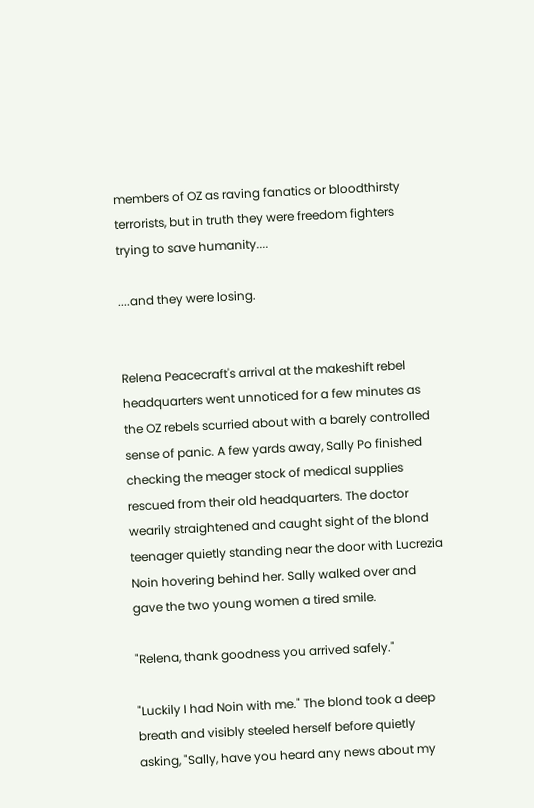members of OZ as raving fanatics or bloodthirsty terrorists, but in truth they were freedom fighters trying to save humanity....

....and they were losing.


Relena Peacecraft's arrival at the makeshift rebel headquarters went unnoticed for a few minutes as the OZ rebels scurried about with a barely controlled sense of panic. A few yards away, Sally Po finished checking the meager stock of medical supplies rescued from their old headquarters. The doctor wearily straightened and caught sight of the blond teenager quietly standing near the door with Lucrezia Noin hovering behind her. Sally walked over and gave the two young women a tired smile.

"Relena, thank goodness you arrived safely."

"Luckily I had Noin with me." The blond took a deep breath and visibly steeled herself before quietly asking, "Sally, have you heard any news about my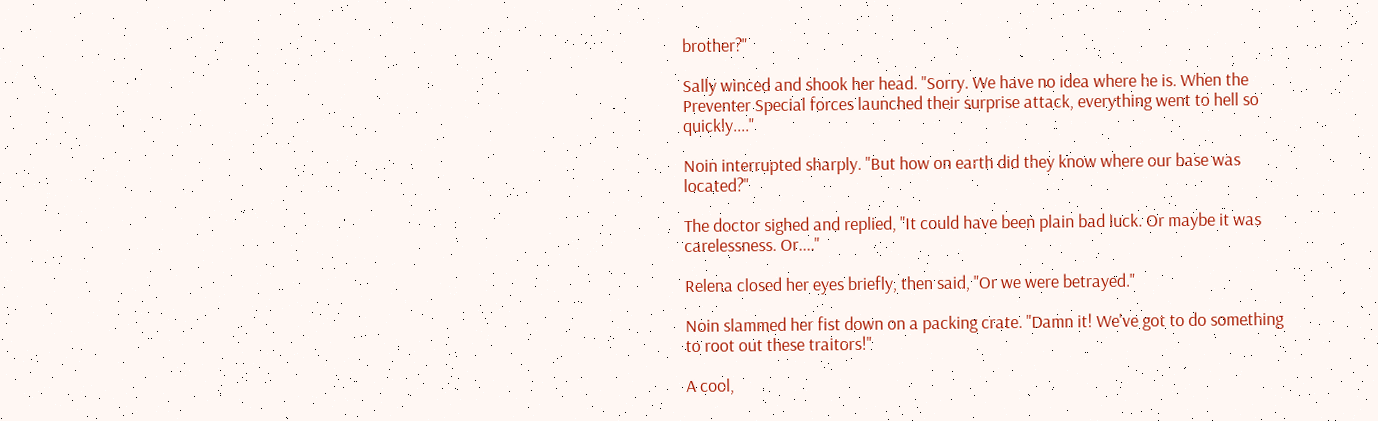brother?"

Sally winced and shook her head. "Sorry. We have no idea where he is. When the Preventer Special forces launched their surprise attack, everything went to hell so quickly...."

Noin interrupted sharply. "But how on earth did they know where our base was located?"

The doctor sighed and replied, "It could have been plain bad luck. Or maybe it was carelessness. Or...."

Relena closed her eyes briefly, then said, "Or we were betrayed."

Noin slammed her fist down on a packing crate. "Damn it! We've got to do something to root out these traitors!"

A cool,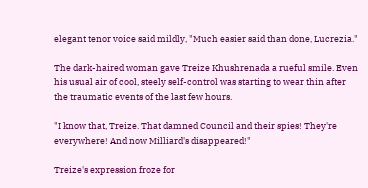elegant tenor voice said mildly, "Much easier said than done, Lucrezia."

The dark-haired woman gave Treize Khushrenada a rueful smile. Even his usual air of cool, steely self-control was starting to wear thin after the traumatic events of the last few hours.

"I know that, Treize. That damned Council and their spies! They're everywhere! And now Milliard's disappeared!"

Treize's expression froze for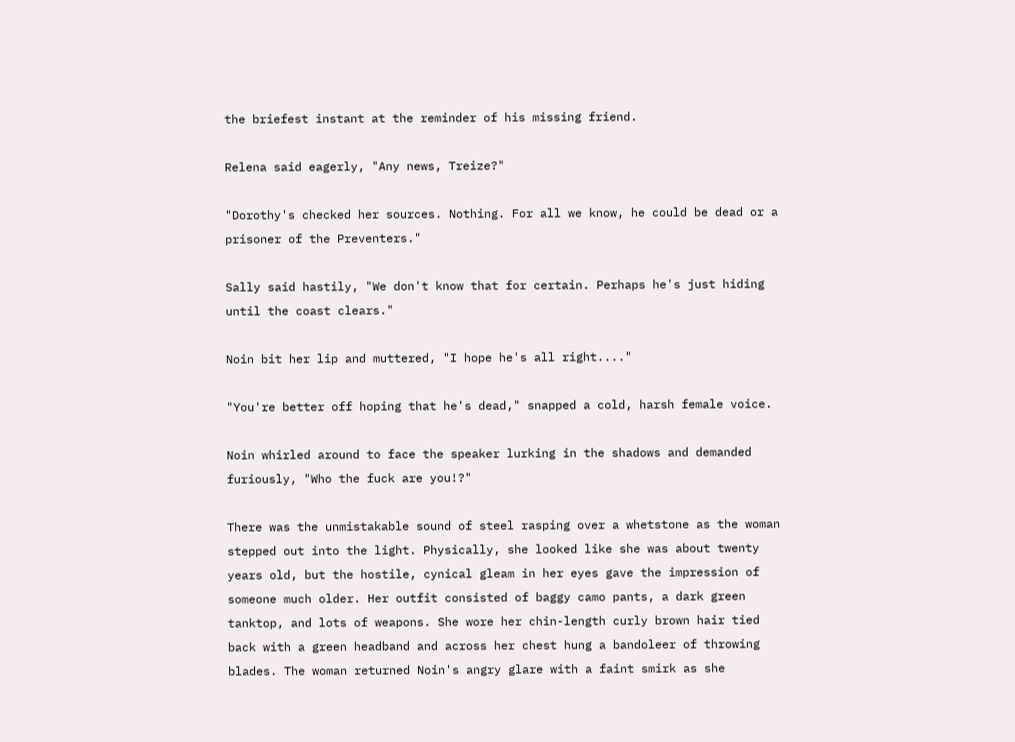the briefest instant at the reminder of his missing friend.

Relena said eagerly, "Any news, Treize?"

"Dorothy's checked her sources. Nothing. For all we know, he could be dead or a prisoner of the Preventers."

Sally said hastily, "We don't know that for certain. Perhaps he's just hiding until the coast clears."

Noin bit her lip and muttered, "I hope he's all right...."

"You're better off hoping that he's dead," snapped a cold, harsh female voice.

Noin whirled around to face the speaker lurking in the shadows and demanded furiously, "Who the fuck are you!?"

There was the unmistakable sound of steel rasping over a whetstone as the woman stepped out into the light. Physically, she looked like she was about twenty years old, but the hostile, cynical gleam in her eyes gave the impression of someone much older. Her outfit consisted of baggy camo pants, a dark green tanktop, and lots of weapons. She wore her chin-length curly brown hair tied back with a green headband and across her chest hung a bandoleer of throwing blades. The woman returned Noin's angry glare with a faint smirk as she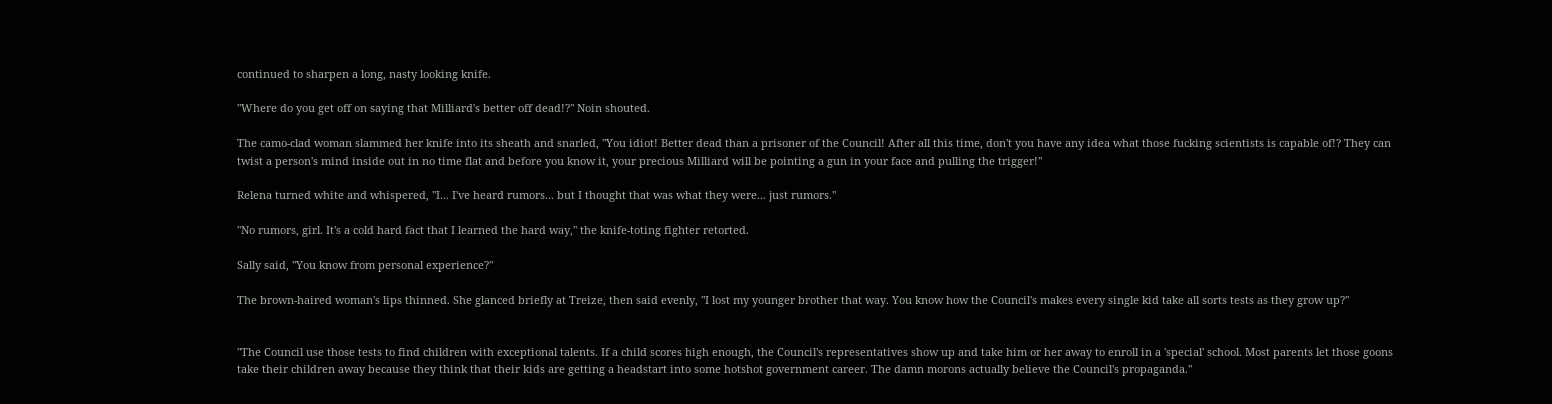continued to sharpen a long, nasty looking knife.

"Where do you get off on saying that Milliard's better off dead!?" Noin shouted.

The camo-clad woman slammed her knife into its sheath and snarled, "You idiot! Better dead than a prisoner of the Council! After all this time, don't you have any idea what those fucking scientists is capable of!? They can twist a person's mind inside out in no time flat and before you know it, your precious Milliard will be pointing a gun in your face and pulling the trigger!"

Relena turned white and whispered, "I... I've heard rumors... but I thought that was what they were... just rumors."

"No rumors, girl. It's a cold hard fact that I learned the hard way," the knife-toting fighter retorted.

Sally said, "You know from personal experience?"

The brown-haired woman's lips thinned. She glanced briefly at Treize, then said evenly, "I lost my younger brother that way. You know how the Council's makes every single kid take all sorts tests as they grow up?"


"The Council use those tests to find children with exceptional talents. If a child scores high enough, the Council's representatives show up and take him or her away to enroll in a 'special' school. Most parents let those goons take their children away because they think that their kids are getting a headstart into some hotshot government career. The damn morons actually believe the Council's propaganda."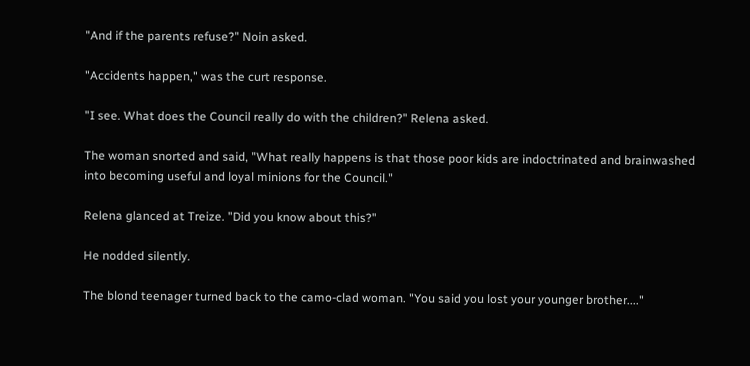"And if the parents refuse?" Noin asked.

"Accidents happen," was the curt response.

"I see. What does the Council really do with the children?" Relena asked.

The woman snorted and said, "What really happens is that those poor kids are indoctrinated and brainwashed into becoming useful and loyal minions for the Council."

Relena glanced at Treize. "Did you know about this?"

He nodded silently.

The blond teenager turned back to the camo-clad woman. "You said you lost your younger brother...."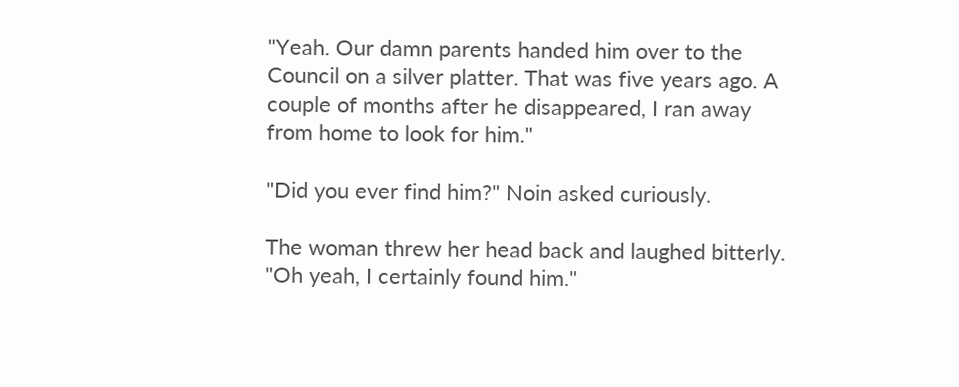"Yeah. Our damn parents handed him over to the Council on a silver platter. That was five years ago. A couple of months after he disappeared, I ran away from home to look for him."

"Did you ever find him?" Noin asked curiously.

The woman threw her head back and laughed bitterly. "Oh yeah, I certainly found him."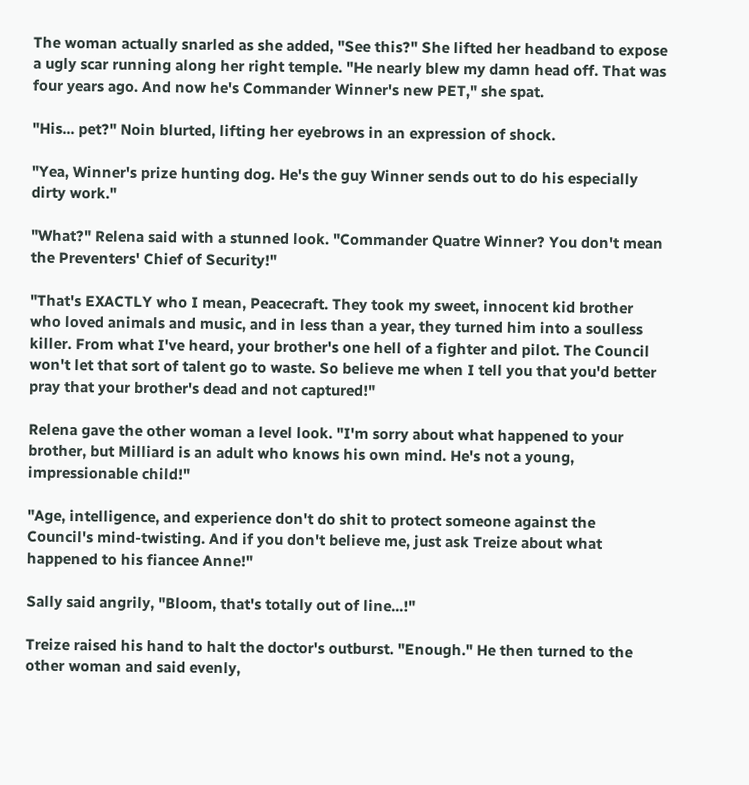The woman actually snarled as she added, "See this?" She lifted her headband to expose a ugly scar running along her right temple. "He nearly blew my damn head off. That was four years ago. And now he's Commander Winner's new PET," she spat.

"His... pet?" Noin blurted, lifting her eyebrows in an expression of shock.

"Yea, Winner's prize hunting dog. He's the guy Winner sends out to do his especially dirty work."

"What?" Relena said with a stunned look. "Commander Quatre Winner? You don't mean the Preventers' Chief of Security!"

"That's EXACTLY who I mean, Peacecraft. They took my sweet, innocent kid brother who loved animals and music, and in less than a year, they turned him into a soulless killer. From what I've heard, your brother's one hell of a fighter and pilot. The Council won't let that sort of talent go to waste. So believe me when I tell you that you'd better pray that your brother's dead and not captured!"

Relena gave the other woman a level look. "I'm sorry about what happened to your brother, but Milliard is an adult who knows his own mind. He's not a young, impressionable child!"

"Age, intelligence, and experience don't do shit to protect someone against the Council's mind-twisting. And if you don't believe me, just ask Treize about what happened to his fiancee Anne!"

Sally said angrily, "Bloom, that's totally out of line...!"

Treize raised his hand to halt the doctor's outburst. "Enough." He then turned to the other woman and said evenly,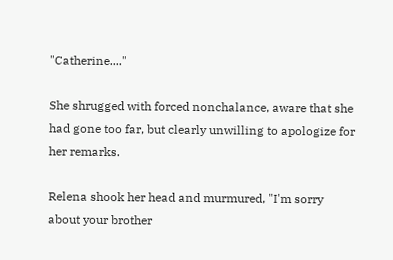"Catherine...."

She shrugged with forced nonchalance, aware that she had gone too far, but clearly unwilling to apologize for her remarks.

Relena shook her head and murmured, "I'm sorry about your brother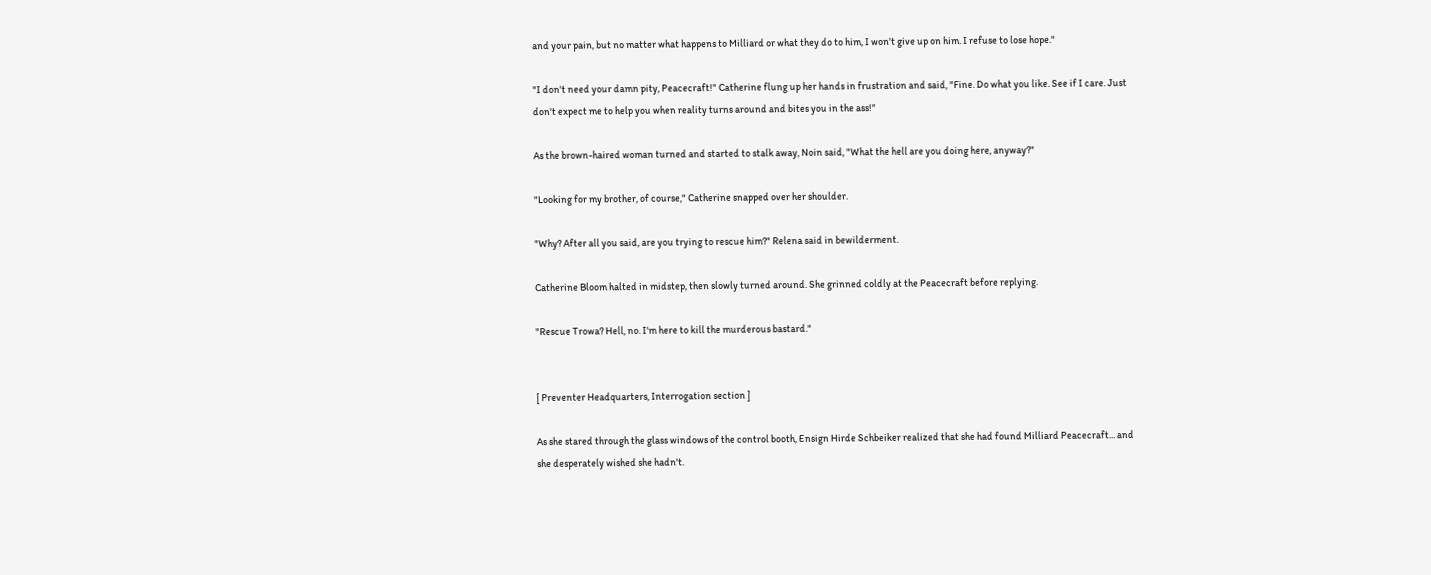and your pain, but no matter what happens to Milliard or what they do to him, I won't give up on him. I refuse to lose hope."

"I don't need your damn pity, Peacecraft!" Catherine flung up her hands in frustration and said, "Fine. Do what you like. See if I care. Just don't expect me to help you when reality turns around and bites you in the ass!"

As the brown-haired woman turned and started to stalk away, Noin said, "What the hell are you doing here, anyway?"

"Looking for my brother, of course," Catherine snapped over her shoulder.

"Why? After all you said, are you trying to rescue him?" Relena said in bewilderment.

Catherine Bloom halted in midstep, then slowly turned around. She grinned coldly at the Peacecraft before replying.

"Rescue Trowa? Hell, no. I'm here to kill the murderous bastard."


[ Preventer Headquarters, Interrogation section ]

As she stared through the glass windows of the control booth, Ensign Hirde Schbeiker realized that she had found Milliard Peacecraft... and she desperately wished she hadn't.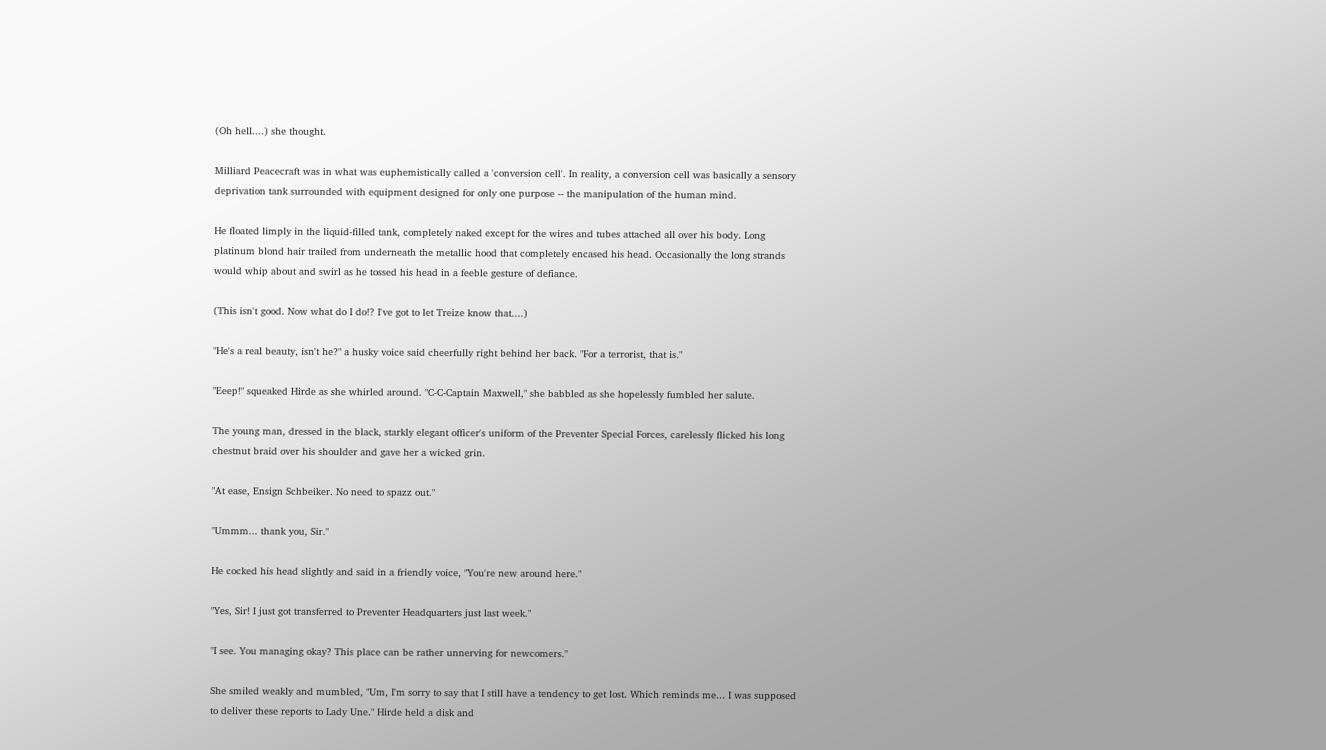(Oh hell....) she thought.

Milliard Peacecraft was in what was euphemistically called a 'conversion cell'. In reality, a conversion cell was basically a sensory deprivation tank surrounded with equipment designed for only one purpose -- the manipulation of the human mind.

He floated limply in the liquid-filled tank, completely naked except for the wires and tubes attached all over his body. Long platinum blond hair trailed from underneath the metallic hood that completely encased his head. Occasionally the long strands would whip about and swirl as he tossed his head in a feeble gesture of defiance.

(This isn't good. Now what do I do!? I've got to let Treize know that....)

"He's a real beauty, isn't he?" a husky voice said cheerfully right behind her back. "For a terrorist, that is."

"Eeep!" squeaked Hirde as she whirled around. "C-C-Captain Maxwell," she babbled as she hopelessly fumbled her salute.

The young man, dressed in the black, starkly elegant officer's uniform of the Preventer Special Forces, carelessly flicked his long chestnut braid over his shoulder and gave her a wicked grin.

"At ease, Ensign Schbeiker. No need to spazz out."

"Ummm... thank you, Sir."

He cocked his head slightly and said in a friendly voice, "You're new around here."

"Yes, Sir! I just got transferred to Preventer Headquarters just last week."

"I see. You managing okay? This place can be rather unnerving for newcomers."

She smiled weakly and mumbled, "Um, I'm sorry to say that I still have a tendency to get lost. Which reminds me... I was supposed to deliver these reports to Lady Une." Hirde held a disk and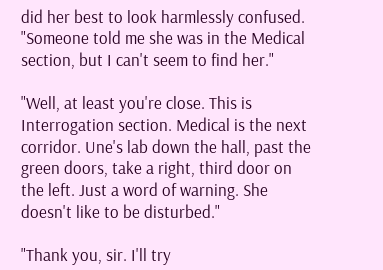did her best to look harmlessly confused. "Someone told me she was in the Medical section, but I can't seem to find her."

"Well, at least you're close. This is Interrogation section. Medical is the next corridor. Une's lab down the hall, past the green doors, take a right, third door on the left. Just a word of warning. She doesn't like to be disturbed."

"Thank you, sir. I'll try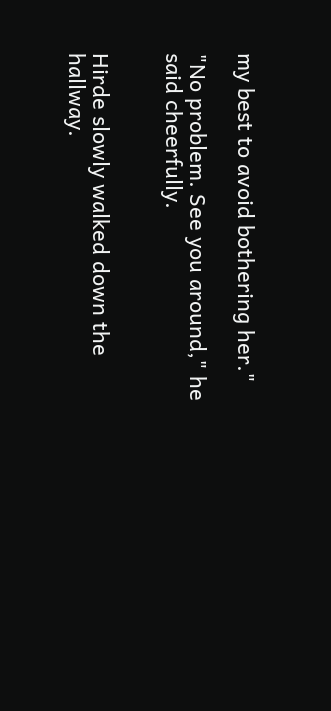my best to avoid bothering her."

"No problem. See you around," he said cheerfully.


Hirde slowly walked down the hallway.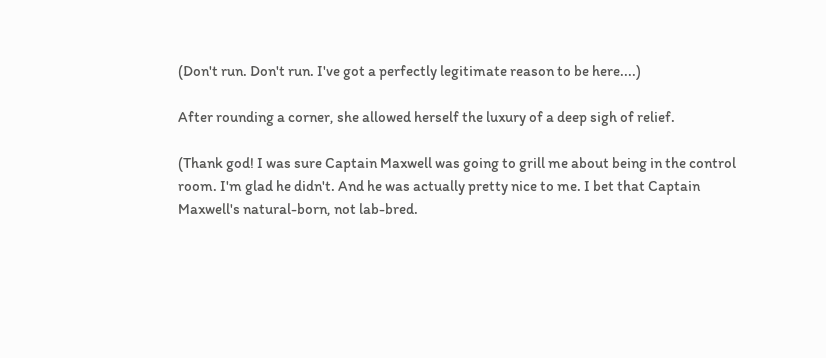(Don't run. Don't run. I've got a perfectly legitimate reason to be here....)

After rounding a corner, she allowed herself the luxury of a deep sigh of relief.

(Thank god! I was sure Captain Maxwell was going to grill me about being in the control room. I'm glad he didn't. And he was actually pretty nice to me. I bet that Captain Maxwell's natural-born, not lab-bred.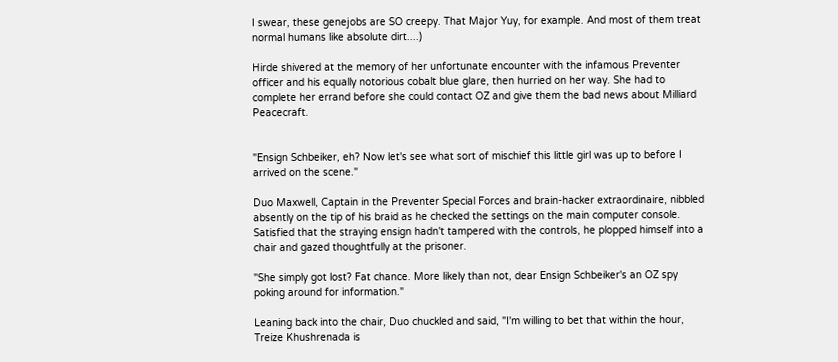I swear, these genejobs are SO creepy. That Major Yuy, for example. And most of them treat normal humans like absolute dirt....)

Hirde shivered at the memory of her unfortunate encounter with the infamous Preventer officer and his equally notorious cobalt blue glare, then hurried on her way. She had to complete her errand before she could contact OZ and give them the bad news about Milliard Peacecraft.


"Ensign Schbeiker, eh? Now let's see what sort of mischief this little girl was up to before I arrived on the scene."

Duo Maxwell, Captain in the Preventer Special Forces and brain-hacker extraordinaire, nibbled absently on the tip of his braid as he checked the settings on the main computer console. Satisfied that the straying ensign hadn't tampered with the controls, he plopped himself into a chair and gazed thoughtfully at the prisoner.

"She simply got lost? Fat chance. More likely than not, dear Ensign Schbeiker's an OZ spy poking around for information."

Leaning back into the chair, Duo chuckled and said, "I'm willing to bet that within the hour, Treize Khushrenada is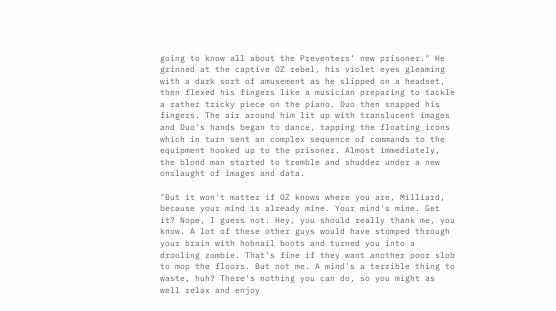going to know all about the Preventers' new prisoner." He grinned at the captive OZ rebel, his violet eyes gleaming with a dark sort of amusement as he slipped on a headset, then flexed his fingers like a musician preparing to tackle a rather tricky piece on the piano. Duo then snapped his fingers. The air around him lit up with translucent images and Duo's hands began to dance, tapping the floating icons which in turn sent an complex sequence of commands to the equipment hooked up to the prisoner. Almost immediately, the blond man started to tremble and shudder under a new onslaught of images and data.

"But it won't matter if OZ knows where you are, Milliard, because your mind is already mine. Your mind's mine. Get it? Nope, I guess not. Hey, you should really thank me, you know. A lot of these other guys would have stomped through your brain with hobnail boots and turned you into a drooling zombie. That's fine if they want another poor slob to mop the floors. But not me. A mind's a terrible thing to waste, huh? There's nothing you can do, so you might as well relax and enjoy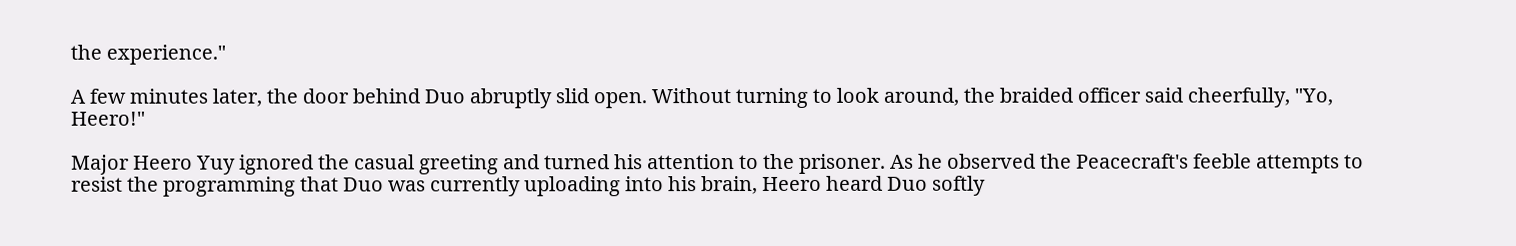the experience."

A few minutes later, the door behind Duo abruptly slid open. Without turning to look around, the braided officer said cheerfully, "Yo, Heero!"

Major Heero Yuy ignored the casual greeting and turned his attention to the prisoner. As he observed the Peacecraft's feeble attempts to resist the programming that Duo was currently uploading into his brain, Heero heard Duo softly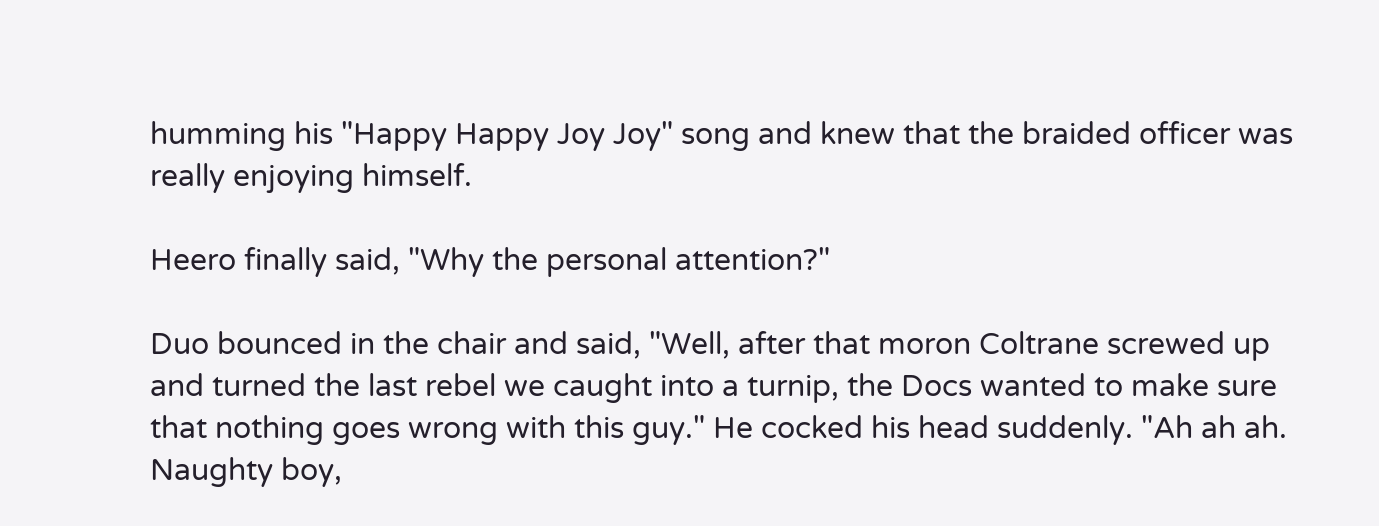humming his "Happy Happy Joy Joy" song and knew that the braided officer was really enjoying himself.

Heero finally said, "Why the personal attention?"

Duo bounced in the chair and said, "Well, after that moron Coltrane screwed up and turned the last rebel we caught into a turnip, the Docs wanted to make sure that nothing goes wrong with this guy." He cocked his head suddenly. "Ah ah ah. Naughty boy,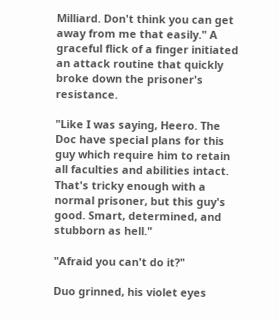Milliard. Don't think you can get away from me that easily." A graceful flick of a finger initiated an attack routine that quickly broke down the prisoner's resistance.

"Like I was saying, Heero. The Doc have special plans for this guy which require him to retain all faculties and abilities intact. That's tricky enough with a normal prisoner, but this guy's good. Smart, determined, and stubborn as hell."

"Afraid you can't do it?"

Duo grinned, his violet eyes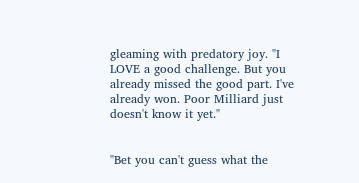gleaming with predatory joy. "I LOVE a good challenge. But you already missed the good part. I've already won. Poor Milliard just doesn't know it yet."


"Bet you can't guess what the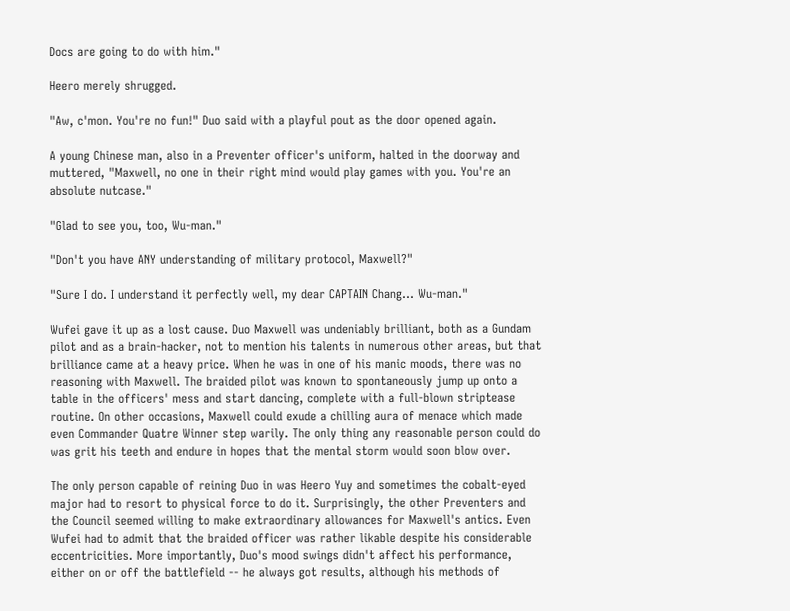Docs are going to do with him."

Heero merely shrugged.

"Aw, c'mon. You're no fun!" Duo said with a playful pout as the door opened again.

A young Chinese man, also in a Preventer officer's uniform, halted in the doorway and muttered, "Maxwell, no one in their right mind would play games with you. You're an absolute nutcase."

"Glad to see you, too, Wu-man."

"Don't you have ANY understanding of military protocol, Maxwell?"

"Sure I do. I understand it perfectly well, my dear CAPTAIN Chang... Wu-man."

Wufei gave it up as a lost cause. Duo Maxwell was undeniably brilliant, both as a Gundam pilot and as a brain-hacker, not to mention his talents in numerous other areas, but that brilliance came at a heavy price. When he was in one of his manic moods, there was no reasoning with Maxwell. The braided pilot was known to spontaneously jump up onto a table in the officers' mess and start dancing, complete with a full-blown striptease routine. On other occasions, Maxwell could exude a chilling aura of menace which made even Commander Quatre Winner step warily. The only thing any reasonable person could do was grit his teeth and endure in hopes that the mental storm would soon blow over.

The only person capable of reining Duo in was Heero Yuy and sometimes the cobalt-eyed major had to resort to physical force to do it. Surprisingly, the other Preventers and the Council seemed willing to make extraordinary allowances for Maxwell's antics. Even Wufei had to admit that the braided officer was rather likable despite his considerable eccentricities. More importantly, Duo's mood swings didn't affect his performance, either on or off the battlefield -- he always got results, although his methods of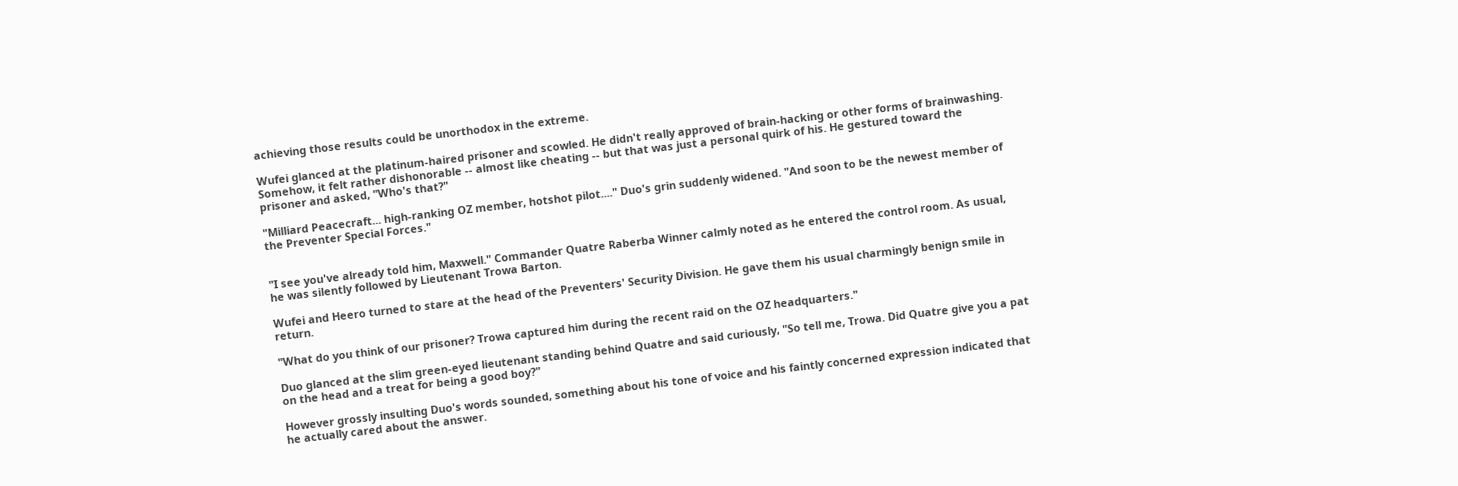achieving those results could be unorthodox in the extreme.

Wufei glanced at the platinum-haired prisoner and scowled. He didn't really approved of brain-hacking or other forms of brainwashing. Somehow, it felt rather dishonorable -- almost like cheating -- but that was just a personal quirk of his. He gestured toward the prisoner and asked, "Who's that?"

"Milliard Peacecraft... high-ranking OZ member, hotshot pilot...." Duo's grin suddenly widened. "And soon to be the newest member of the Preventer Special Forces."


"I see you've already told him, Maxwell." Commander Quatre Raberba Winner calmly noted as he entered the control room. As usual, he was silently followed by Lieutenant Trowa Barton.

Wufei and Heero turned to stare at the head of the Preventers' Security Division. He gave them his usual charmingly benign smile in return.

"What do you think of our prisoner? Trowa captured him during the recent raid on the OZ headquarters."

Duo glanced at the slim green-eyed lieutenant standing behind Quatre and said curiously, "So tell me, Trowa. Did Quatre give you a pat on the head and a treat for being a good boy?"

However grossly insulting Duo's words sounded, something about his tone of voice and his faintly concerned expression indicated that he actually cared about the answer.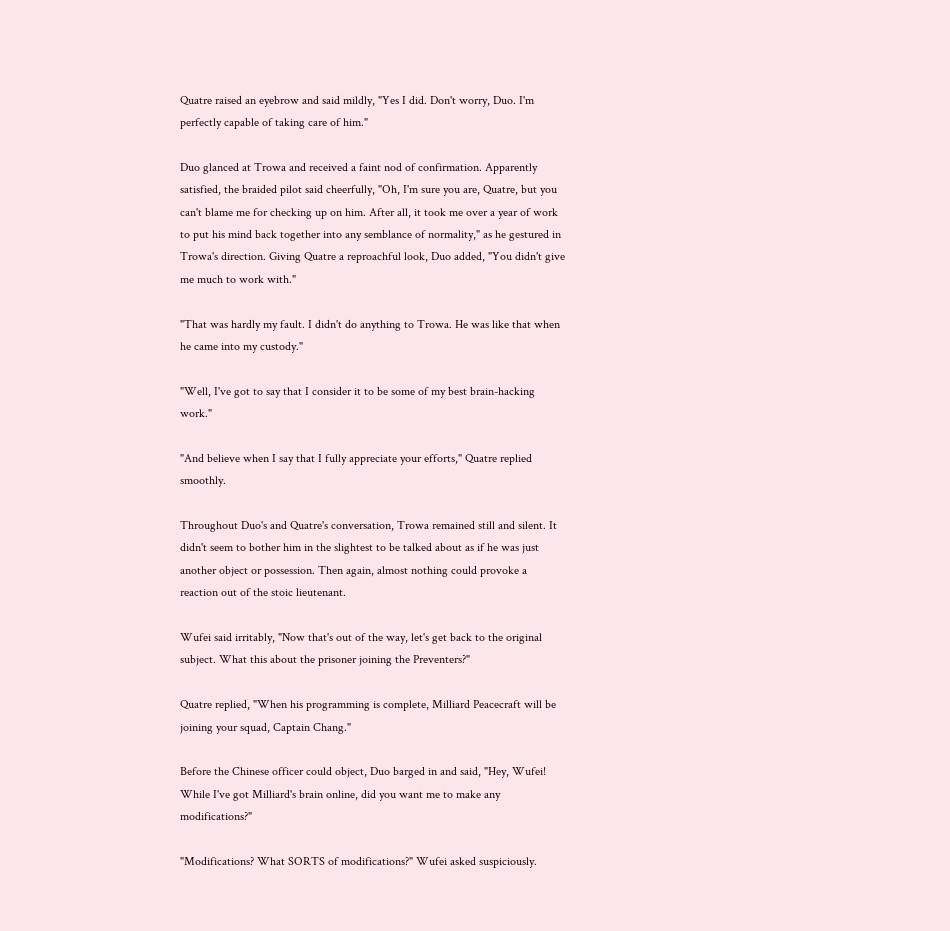Quatre raised an eyebrow and said mildly, "Yes I did. Don't worry, Duo. I'm perfectly capable of taking care of him."

Duo glanced at Trowa and received a faint nod of confirmation. Apparently satisfied, the braided pilot said cheerfully, "Oh, I'm sure you are, Quatre, but you can't blame me for checking up on him. After all, it took me over a year of work to put his mind back together into any semblance of normality," as he gestured in Trowa's direction. Giving Quatre a reproachful look, Duo added, "You didn't give me much to work with."

"That was hardly my fault. I didn't do anything to Trowa. He was like that when he came into my custody."

"Well, I've got to say that I consider it to be some of my best brain-hacking work."

"And believe when I say that I fully appreciate your efforts," Quatre replied smoothly.

Throughout Duo's and Quatre's conversation, Trowa remained still and silent. It didn't seem to bother him in the slightest to be talked about as if he was just another object or possession. Then again, almost nothing could provoke a reaction out of the stoic lieutenant.

Wufei said irritably, "Now that's out of the way, let's get back to the original subject. What this about the prisoner joining the Preventers?"

Quatre replied, "When his programming is complete, Milliard Peacecraft will be joining your squad, Captain Chang."

Before the Chinese officer could object, Duo barged in and said, "Hey, Wufei! While I've got Milliard's brain online, did you want me to make any modifications?"

"Modifications? What SORTS of modifications?" Wufei asked suspiciously.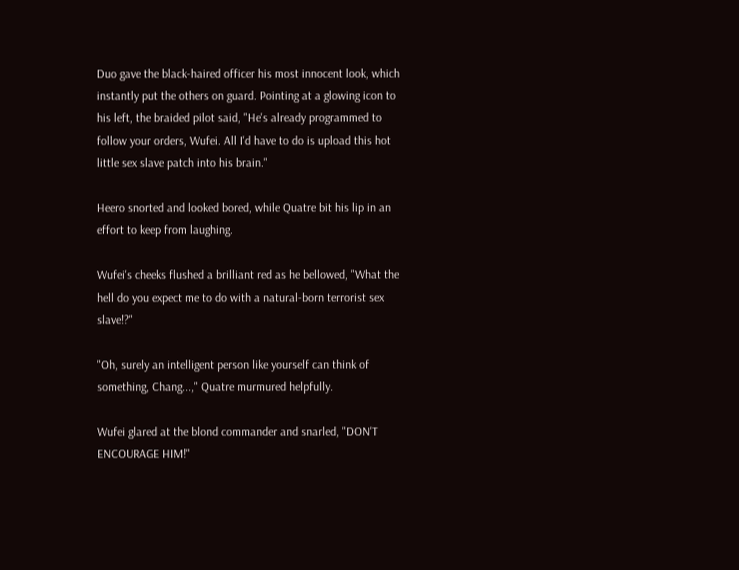Duo gave the black-haired officer his most innocent look, which instantly put the others on guard. Pointing at a glowing icon to his left, the braided pilot said, "He's already programmed to follow your orders, Wufei. All I'd have to do is upload this hot little sex slave patch into his brain."

Heero snorted and looked bored, while Quatre bit his lip in an effort to keep from laughing.

Wufei's cheeks flushed a brilliant red as he bellowed, "What the hell do you expect me to do with a natural-born terrorist sex slave!?"

"Oh, surely an intelligent person like yourself can think of something, Chang...," Quatre murmured helpfully.

Wufei glared at the blond commander and snarled, "DON'T ENCOURAGE HIM!"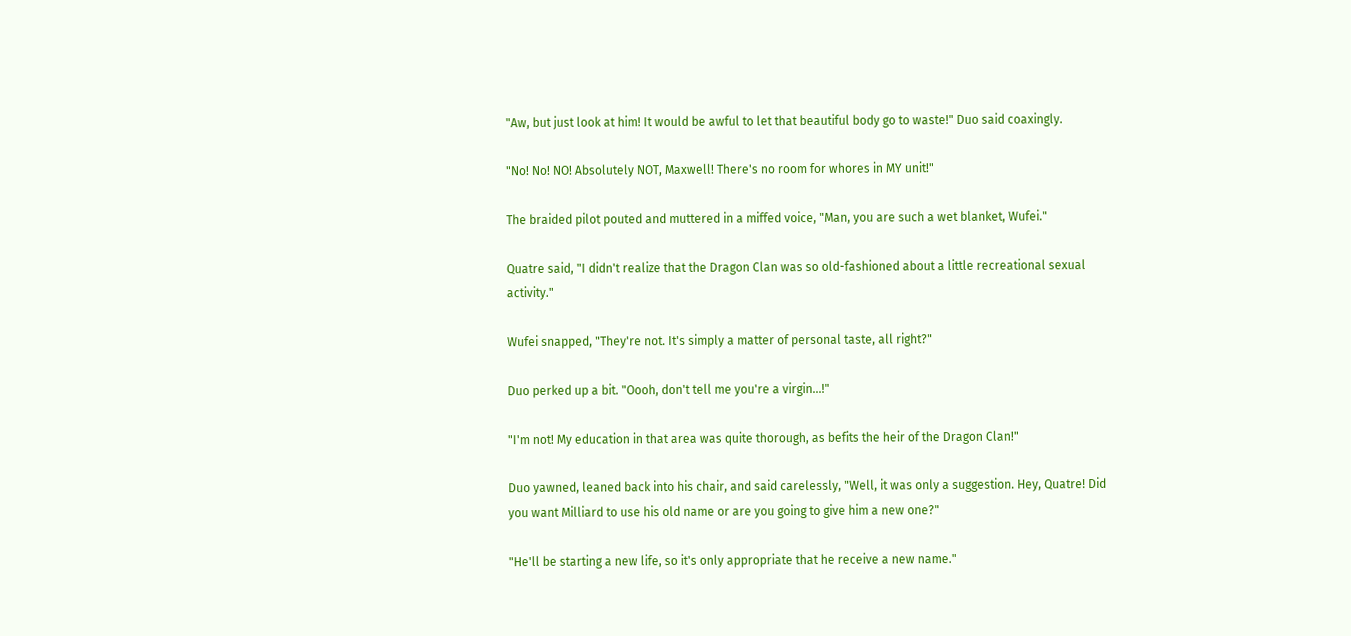"Aw, but just look at him! It would be awful to let that beautiful body go to waste!" Duo said coaxingly.

"No! No! NO! Absolutely NOT, Maxwell! There's no room for whores in MY unit!"

The braided pilot pouted and muttered in a miffed voice, "Man, you are such a wet blanket, Wufei."

Quatre said, "I didn't realize that the Dragon Clan was so old-fashioned about a little recreational sexual activity."

Wufei snapped, "They're not. It's simply a matter of personal taste, all right?"

Duo perked up a bit. "Oooh, don't tell me you're a virgin...!"

"I'm not! My education in that area was quite thorough, as befits the heir of the Dragon Clan!"

Duo yawned, leaned back into his chair, and said carelessly, "Well, it was only a suggestion. Hey, Quatre! Did you want Milliard to use his old name or are you going to give him a new one?"

"He'll be starting a new life, so it's only appropriate that he receive a new name."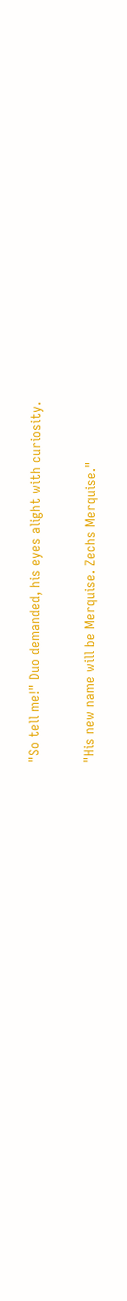"So tell me!" Duo demanded, his eyes alight with curiosity.

"His new name will be Merquise. Zechs Merquise."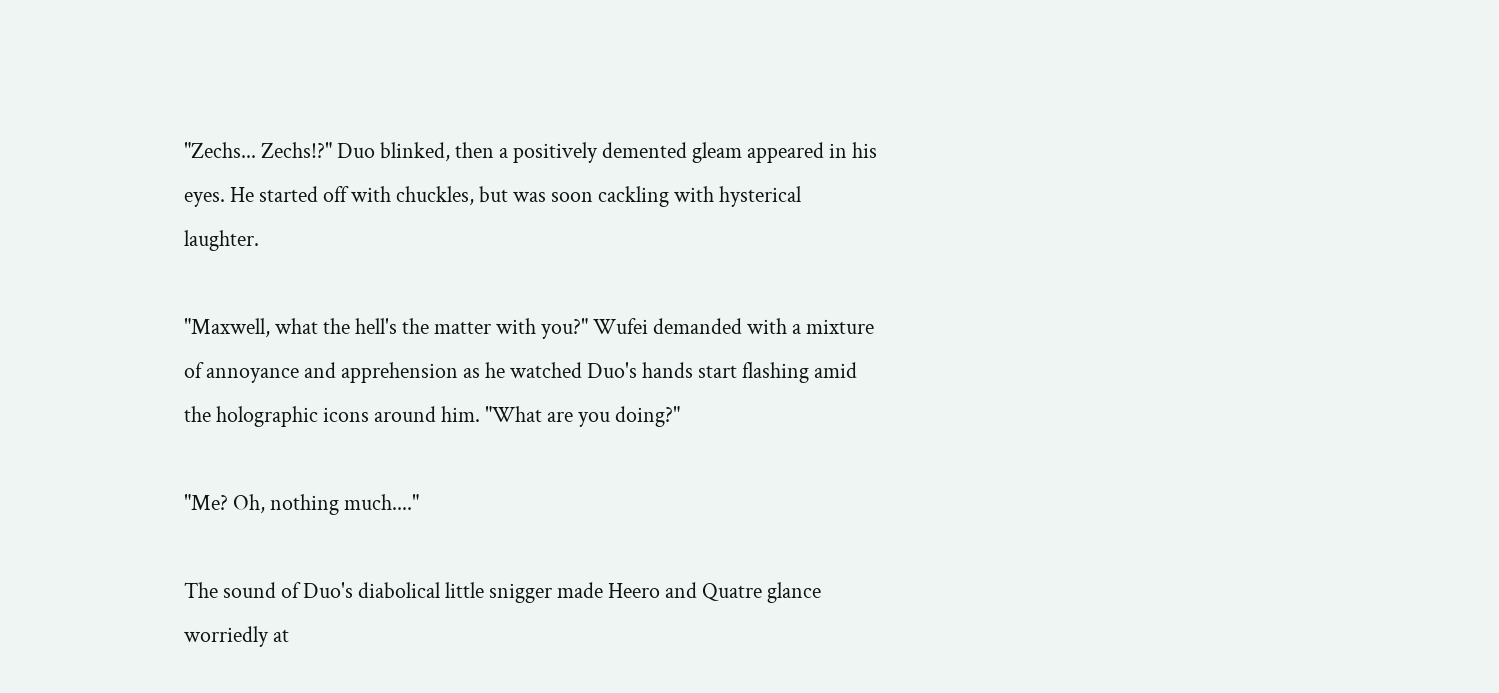"Zechs... Zechs!?" Duo blinked, then a positively demented gleam appeared in his eyes. He started off with chuckles, but was soon cackling with hysterical laughter.

"Maxwell, what the hell's the matter with you?" Wufei demanded with a mixture of annoyance and apprehension as he watched Duo's hands start flashing amid the holographic icons around him. "What are you doing?"

"Me? Oh, nothing much...."

The sound of Duo's diabolical little snigger made Heero and Quatre glance worriedly at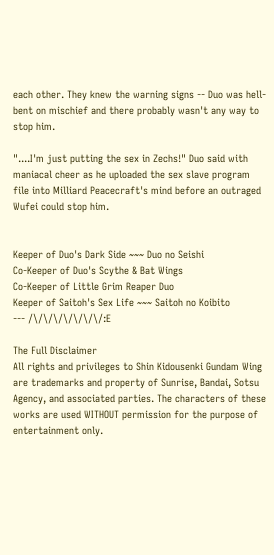each other. They knew the warning signs -- Duo was hell-bent on mischief and there probably wasn't any way to stop him.

"....I'm just putting the sex in Zechs!" Duo said with maniacal cheer as he uploaded the sex slave program file into Milliard Peacecraft's mind before an outraged Wufei could stop him.


Keeper of Duo's Dark Side ~~~ Duo no Seishi
Co-Keeper of Duo's Scythe & Bat Wings
Co-Keeper of Little Grim Reaper Duo
Keeper of Saitoh's Sex Life ~~~ Saitoh no Koibito
--- /\/\/\/\/\/\/\/:E

The Full Disclaimer
All rights and privileges to Shin Kidousenki Gundam Wing are trademarks and property of Sunrise, Bandai, Sotsu Agency, and associated parties. The characters of these works are used WITHOUT permission for the purpose of entertainment only.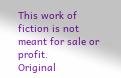This work of fiction is not meant for sale or profit.
Original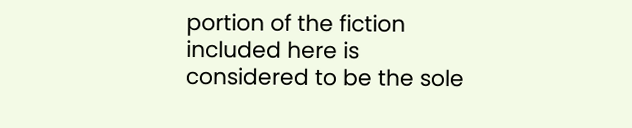portion of the fiction included here is considered to be the sole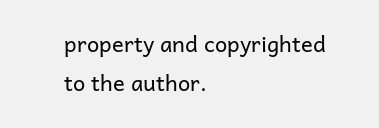property and copyrighted to the author.